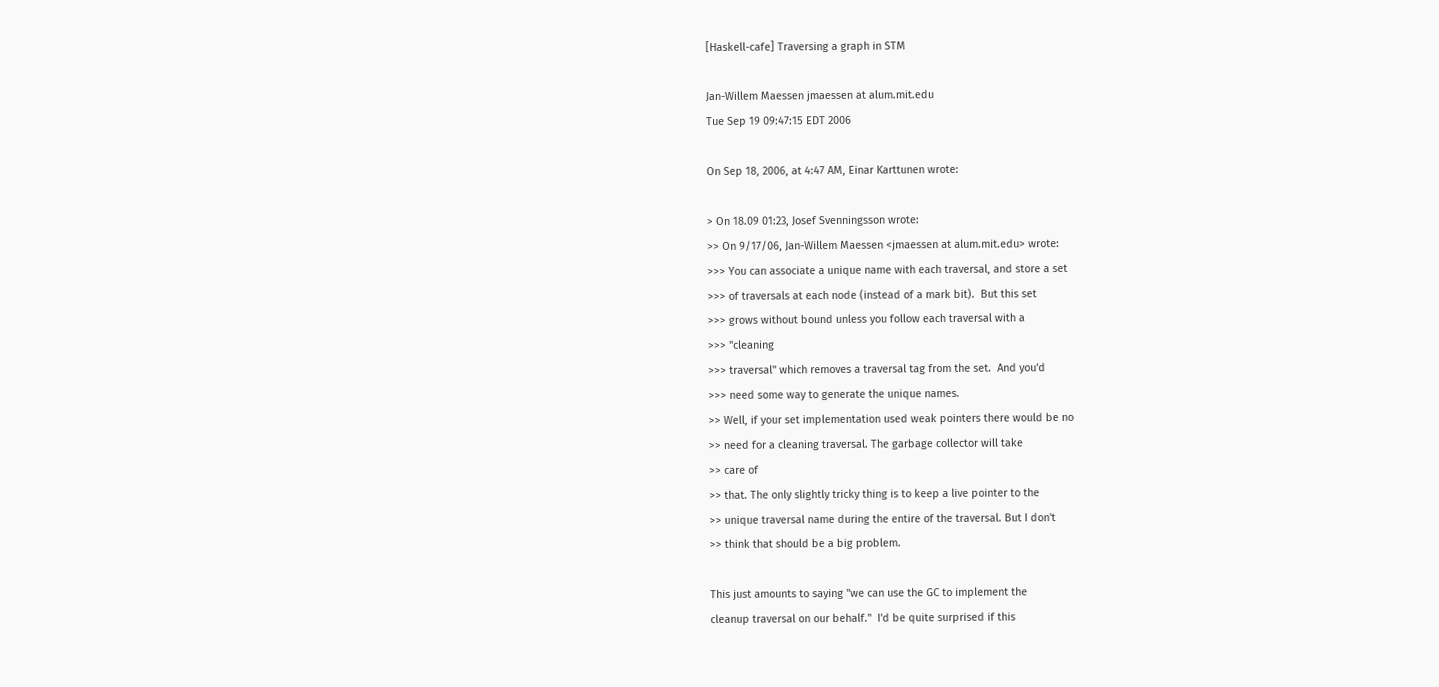[Haskell-cafe] Traversing a graph in STM

Jan-Willem Maessen jmaessen at alum.mit.edu
Tue Sep 19 09:47:15 EDT 2006

On Sep 18, 2006, at 4:47 AM, Einar Karttunen wrote:

> On 18.09 01:23, Josef Svenningsson wrote:
>> On 9/17/06, Jan-Willem Maessen <jmaessen at alum.mit.edu> wrote:
>>> You can associate a unique name with each traversal, and store a set
>>> of traversals at each node (instead of a mark bit).  But this set
>>> grows without bound unless you follow each traversal with a
>>> "cleaning
>>> traversal" which removes a traversal tag from the set.  And you'd
>>> need some way to generate the unique names.
>> Well, if your set implementation used weak pointers there would be no
>> need for a cleaning traversal. The garbage collector will take
>> care of
>> that. The only slightly tricky thing is to keep a live pointer to the
>> unique traversal name during the entire of the traversal. But I don't
>> think that should be a big problem.

This just amounts to saying "we can use the GC to implement the
cleanup traversal on our behalf."  I'd be quite surprised if this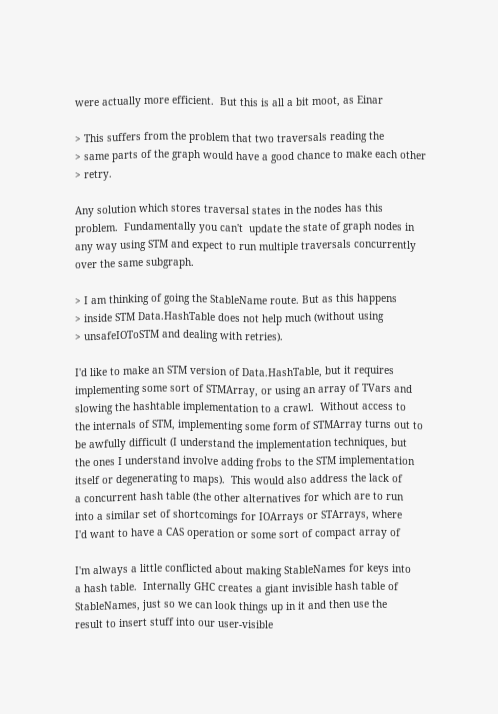were actually more efficient.  But this is all a bit moot, as Einar

> This suffers from the problem that two traversals reading the
> same parts of the graph would have a good chance to make each other
> retry.

Any solution which stores traversal states in the nodes has this
problem.  Fundamentally you can't  update the state of graph nodes in
any way using STM and expect to run multiple traversals concurrently
over the same subgraph.

> I am thinking of going the StableName route. But as this happens
> inside STM Data.HashTable does not help much (without using
> unsafeIOToSTM and dealing with retries).

I'd like to make an STM version of Data.HashTable, but it requires
implementing some sort of STMArray, or using an array of TVars and
slowing the hashtable implementation to a crawl.  Without access to
the internals of STM, implementing some form of STMArray turns out to
be awfully difficult (I understand the implementation techniques, but
the ones I understand involve adding frobs to the STM implementation
itself or degenerating to maps).  This would also address the lack of
a concurrent hash table (the other alternatives for which are to run
into a similar set of shortcomings for IOArrays or STArrays, where
I'd want to have a CAS operation or some sort of compact array of

I'm always a little conflicted about making StableNames for keys into
a hash table.  Internally GHC creates a giant invisible hash table of
StableNames, just so we can look things up in it and then use the
result to insert stuff into our user-visible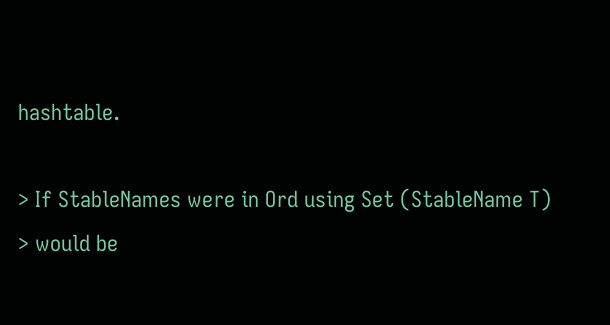hashtable.

> If StableNames were in Ord using Set (StableName T)
> would be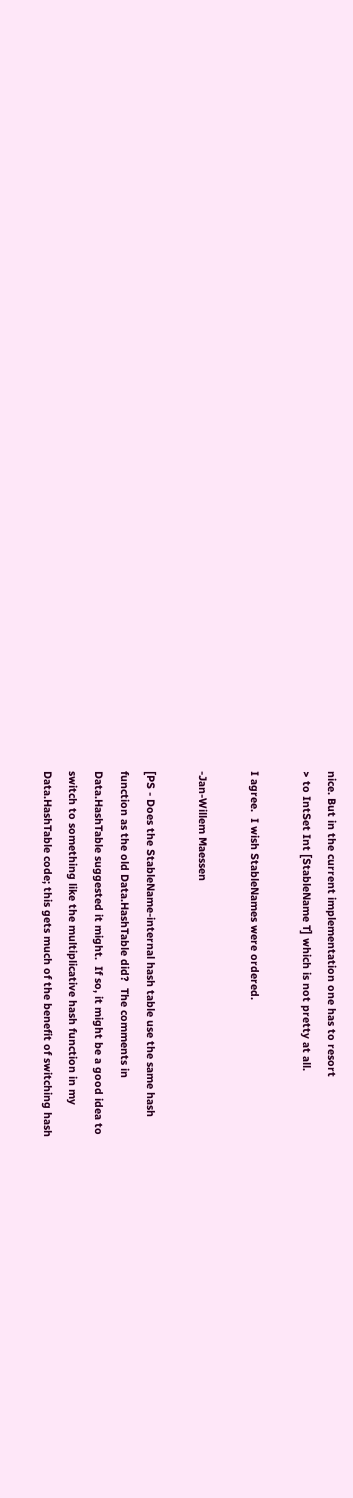nice. But in the current implementation one has to resort
> to IntSet Int [StableName T] which is not pretty at all.

I agree.  I wish StableNames were ordered.

-Jan-Willem Maessen

[PS - Does the StableName-internal hash table use the same hash
function as the old Data.HashTable did?  The comments in
Data.HashTable suggested it might.  If so, it might be a good idea to
switch to something like the multiplicative hash function in my
Data.HashTable code; this gets much of the benefit of switching hash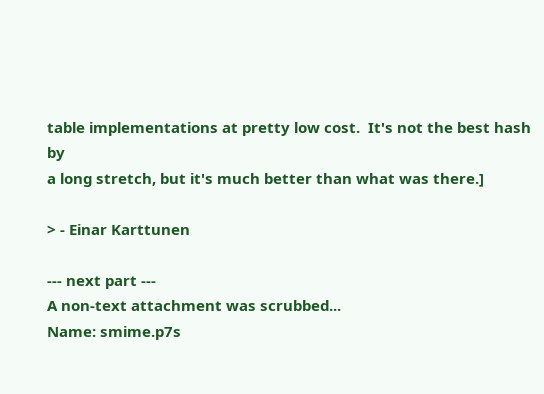table implementations at pretty low cost.  It's not the best hash by
a long stretch, but it's much better than what was there.]

> - Einar Karttunen

--- next part ---
A non-text attachment was scrubbed...
Name: smime.p7s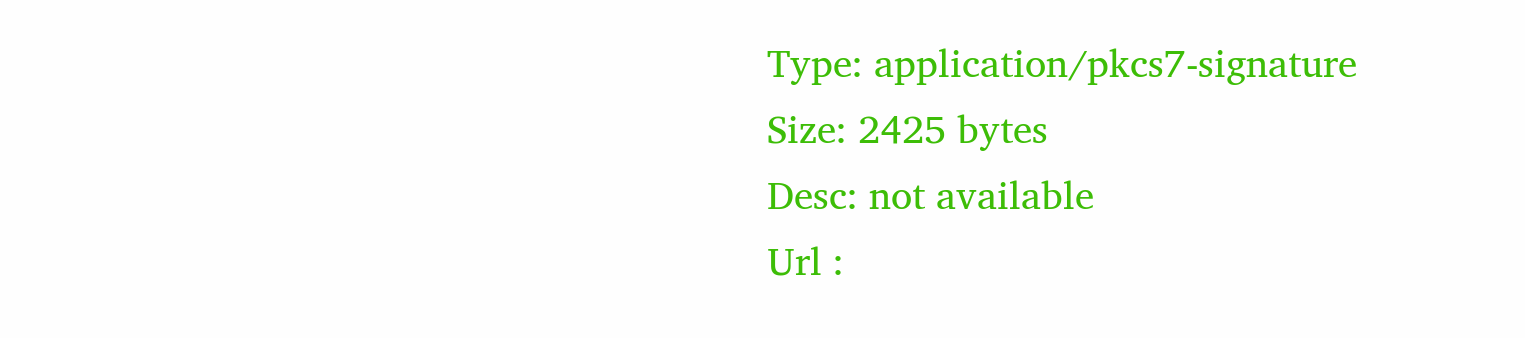Type: application/pkcs7-signature
Size: 2425 bytes
Desc: not available
Url :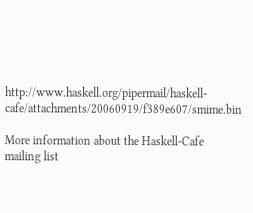http://www.haskell.org/pipermail/haskell-cafe/attachments/20060919/f389e607/smime.bin

More information about the Haskell-Cafe mailing list